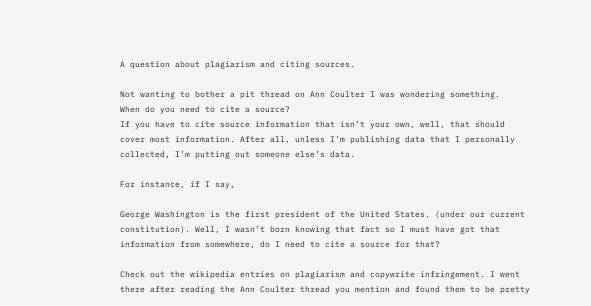A question about plagiarism and citing sources.

Not wanting to bother a pit thread on Ann Coulter I was wondering something.
When do you need to cite a source?
If you have to cite source information that isn’t your own, well, that should cover most information. After all, unless I’m publishing data that I personally collected, I’m putting out someone else’s data.

For instance, if I say,

George Washington is the first president of the United States. (under our current constitution). Well, I wasn’t born knowing that fact so I must have got that information from somewhere, do I need to cite a source for that?

Check out the wikipedia entries on plagiarism and copywrite infringement. I went there after reading the Ann Coulter thread you mention and found them to be pretty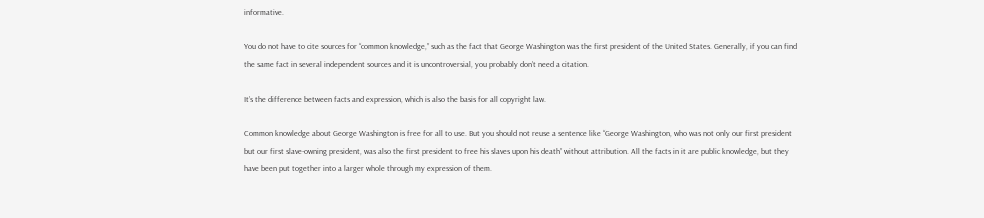informative.

You do not have to cite sources for “common knowledge,” such as the fact that George Washington was the first president of the United States. Generally, if you can find the same fact in several independent sources and it is uncontroversial, you probably don’t need a citation.

It’s the difference between facts and expression, which is also the basis for all copyright law.

Common knowledge about George Washington is free for all to use. But you should not reuse a sentence like “George Washington, who was not only our first president but our first slave-owning president, was also the first president to free his slaves upon his death” without attribution. All the facts in it are public knowledge, but they have been put together into a larger whole through my expression of them.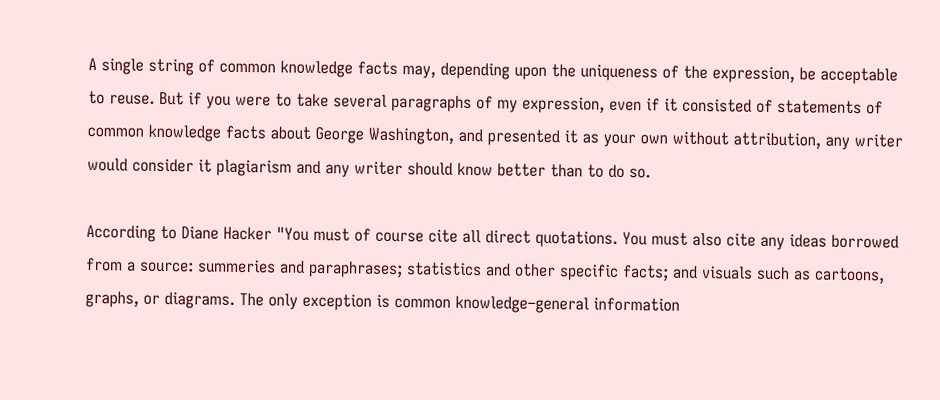A single string of common knowledge facts may, depending upon the uniqueness of the expression, be acceptable to reuse. But if you were to take several paragraphs of my expression, even if it consisted of statements of common knowledge facts about George Washington, and presented it as your own without attribution, any writer would consider it plagiarism and any writer should know better than to do so.

According to Diane Hacker "You must of course cite all direct quotations. You must also cite any ideas borrowed from a source: summeries and paraphrases; statistics and other specific facts; and visuals such as cartoons, graphs, or diagrams. The only exception is common knowledge–general information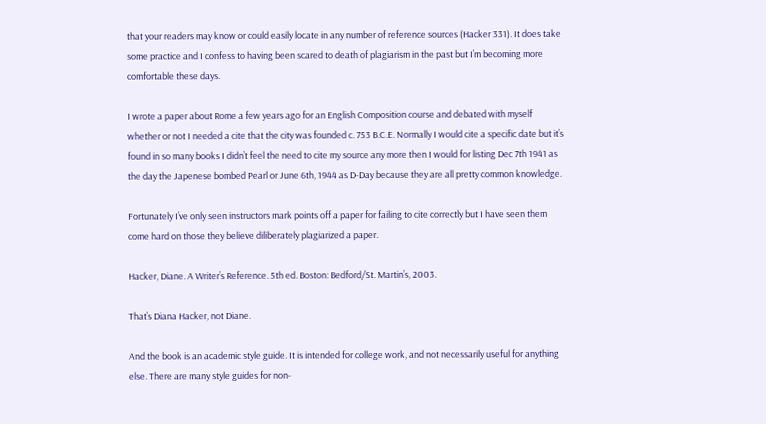that your readers may know or could easily locate in any number of reference sources (Hacker 331). It does take some practice and I confess to having been scared to death of plagiarism in the past but I’m becoming more comfortable these days.

I wrote a paper about Rome a few years ago for an English Composition course and debated with myself whether or not I needed a cite that the city was founded c. 753 B.C.E. Normally I would cite a specific date but it’s found in so many books I didn’t feel the need to cite my source any more then I would for listing Dec 7th 1941 as the day the Japenese bombed Pearl or June 6th, 1944 as D-Day because they are all pretty common knowledge.

Fortunately I’ve only seen instructors mark points off a paper for failing to cite correctly but I have seen them come hard on those they believe diliberately plagiarized a paper.

Hacker, Diane. A Writer’s Reference. 5th ed. Boston: Bedford/St. Martin’s, 2003.

That’s Diana Hacker, not Diane.

And the book is an academic style guide. It is intended for college work, and not necessarily useful for anything else. There are many style guides for non-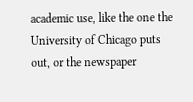academic use, like the one the University of Chicago puts out, or the newspaper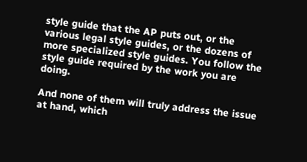style guide that the AP puts out, or the various legal style guides, or the dozens of more specialized style guides. You follow the style guide required by the work you are doing.

And none of them will truly address the issue at hand, which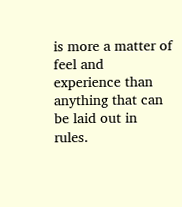is more a matter of feel and experience than anything that can be laid out in rules.